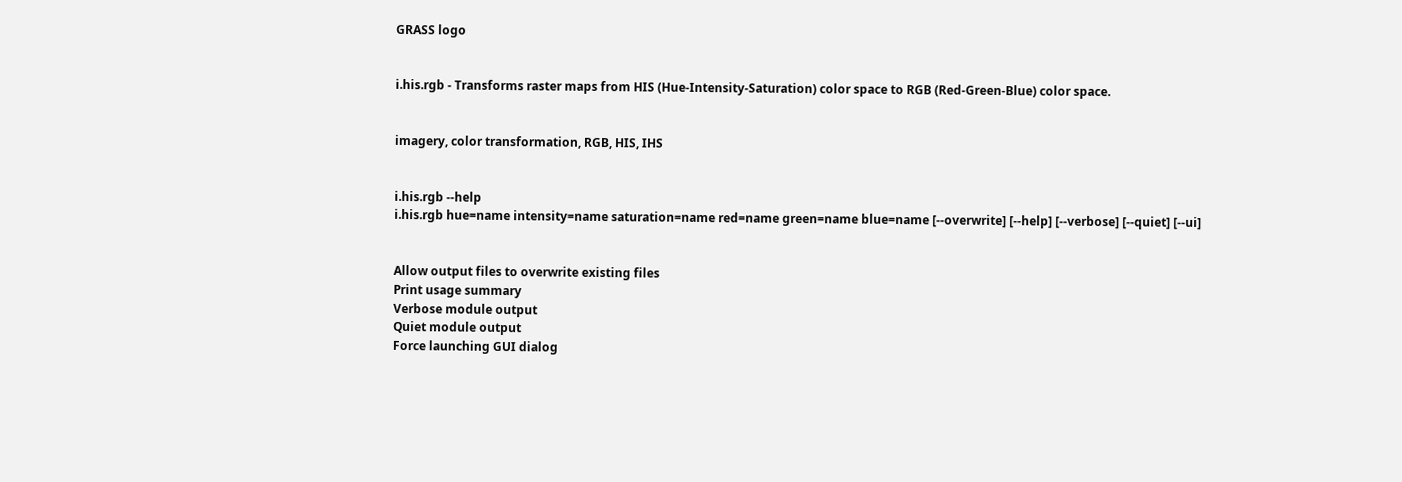GRASS logo


i.his.rgb - Transforms raster maps from HIS (Hue-Intensity-Saturation) color space to RGB (Red-Green-Blue) color space.


imagery, color transformation, RGB, HIS, IHS


i.his.rgb --help
i.his.rgb hue=name intensity=name saturation=name red=name green=name blue=name [--overwrite] [--help] [--verbose] [--quiet] [--ui]


Allow output files to overwrite existing files
Print usage summary
Verbose module output
Quiet module output
Force launching GUI dialog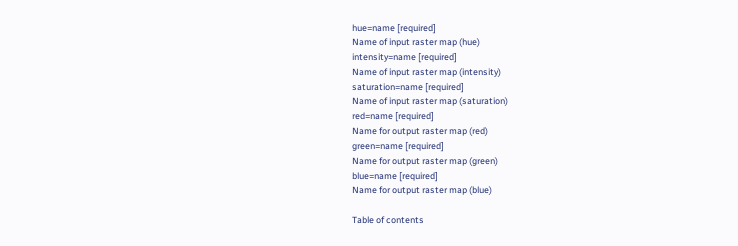hue=name [required]
Name of input raster map (hue)
intensity=name [required]
Name of input raster map (intensity)
saturation=name [required]
Name of input raster map (saturation)
red=name [required]
Name for output raster map (red)
green=name [required]
Name for output raster map (green)
blue=name [required]
Name for output raster map (blue)

Table of contents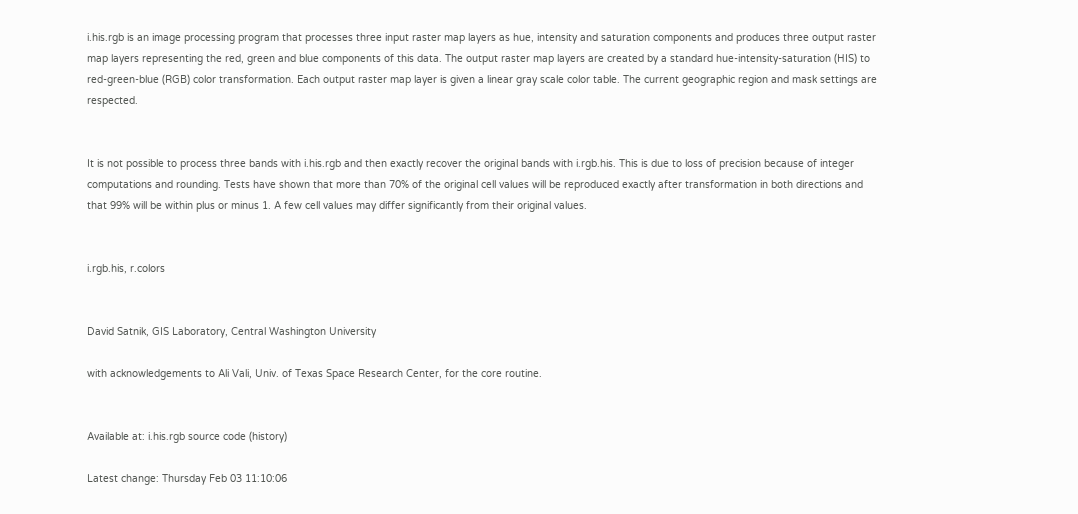i.his.rgb is an image processing program that processes three input raster map layers as hue, intensity and saturation components and produces three output raster map layers representing the red, green and blue components of this data. The output raster map layers are created by a standard hue-intensity-saturation (HIS) to red-green-blue (RGB) color transformation. Each output raster map layer is given a linear gray scale color table. The current geographic region and mask settings are respected.


It is not possible to process three bands with i.his.rgb and then exactly recover the original bands with i.rgb.his. This is due to loss of precision because of integer computations and rounding. Tests have shown that more than 70% of the original cell values will be reproduced exactly after transformation in both directions and that 99% will be within plus or minus 1. A few cell values may differ significantly from their original values.


i.rgb.his, r.colors


David Satnik, GIS Laboratory, Central Washington University

with acknowledgements to Ali Vali, Univ. of Texas Space Research Center, for the core routine.


Available at: i.his.rgb source code (history)

Latest change: Thursday Feb 03 11:10:06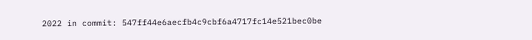2022 in commit: 547ff44e6aecfb4c9cbf6a4717fc14e521bec0be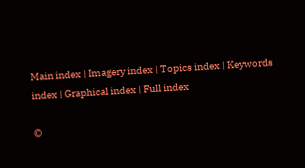Main index | Imagery index | Topics index | Keywords index | Graphical index | Full index

©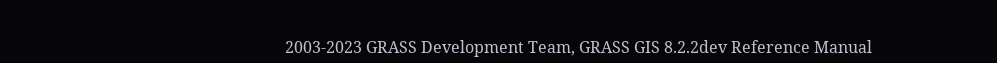2003-2023 GRASS Development Team, GRASS GIS 8.2.2dev Reference Manual